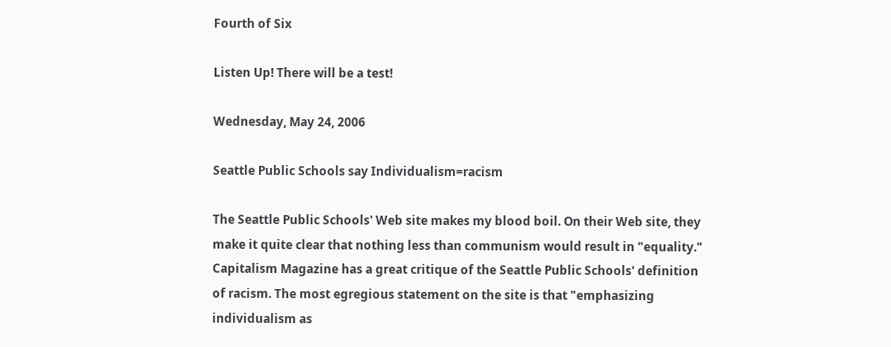Fourth of Six

Listen Up! There will be a test!

Wednesday, May 24, 2006

Seattle Public Schools say Individualism=racism

The Seattle Public Schools' Web site makes my blood boil. On their Web site, they make it quite clear that nothing less than communism would result in "equality." Capitalism Magazine has a great critique of the Seattle Public Schools' definition of racism. The most egregious statement on the site is that "emphasizing individualism as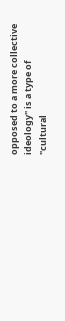opposed to a more collective ideology" is a type of "cultural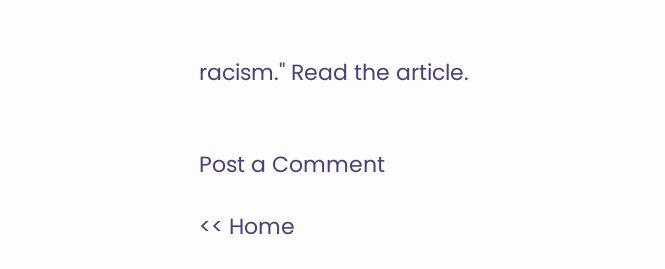racism." Read the article.


Post a Comment

<< Home